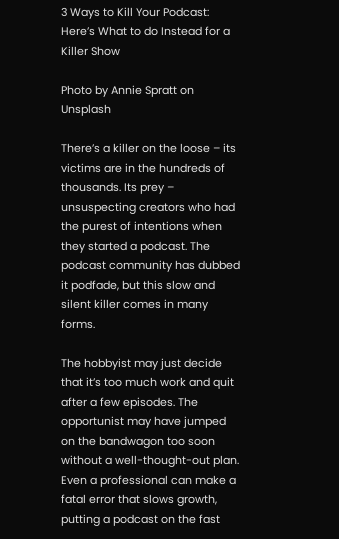3 Ways to Kill Your Podcast: Here’s What to do Instead for a Killer Show

Photo by Annie Spratt on Unsplash

There’s a killer on the loose – its victims are in the hundreds of thousands. Its prey – unsuspecting creators who had the purest of intentions when they started a podcast. The podcast community has dubbed it podfade, but this slow and silent killer comes in many forms.

The hobbyist may just decide that it’s too much work and quit after a few episodes. The opportunist may have jumped on the bandwagon too soon without a well-thought-out plan. Even a professional can make a fatal error that slows growth, putting a podcast on the fast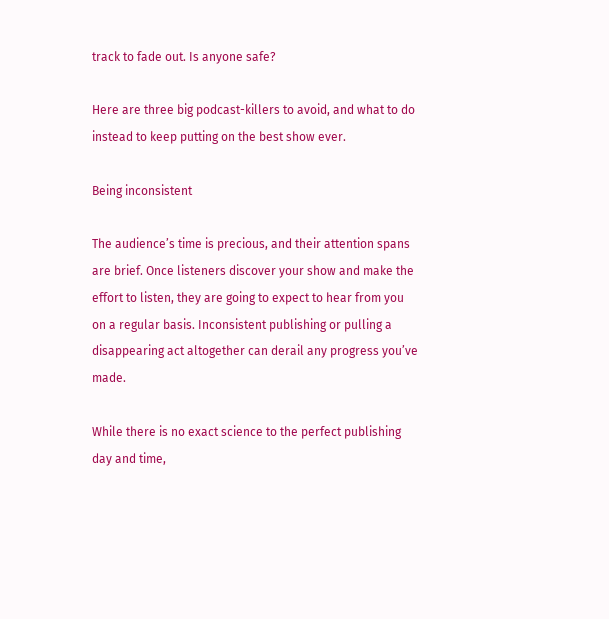track to fade out. Is anyone safe?

Here are three big podcast-killers to avoid, and what to do instead to keep putting on the best show ever.

Being inconsistent

The audience’s time is precious, and their attention spans are brief. Once listeners discover your show and make the effort to listen, they are going to expect to hear from you on a regular basis. Inconsistent publishing or pulling a disappearing act altogether can derail any progress you’ve made.

While there is no exact science to the perfect publishing day and time,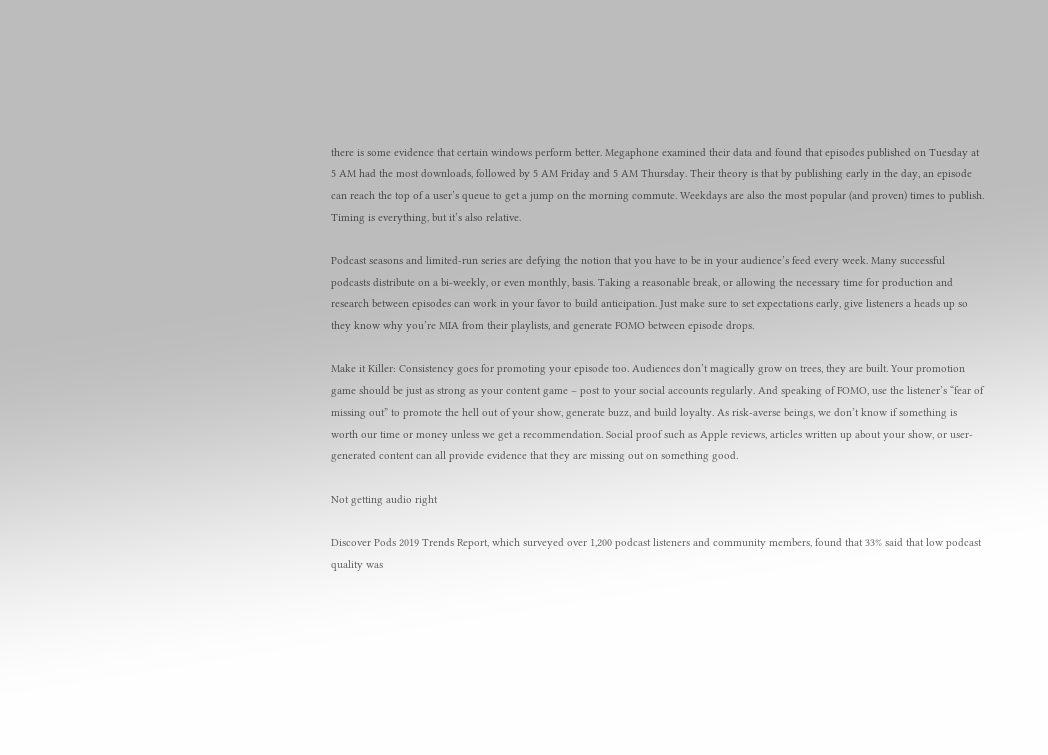there is some evidence that certain windows perform better. Megaphone examined their data and found that episodes published on Tuesday at 5 AM had the most downloads, followed by 5 AM Friday and 5 AM Thursday. Their theory is that by publishing early in the day, an episode can reach the top of a user’s queue to get a jump on the morning commute. Weekdays are also the most popular (and proven) times to publish. Timing is everything, but it’s also relative.

Podcast seasons and limited-run series are defying the notion that you have to be in your audience’s feed every week. Many successful podcasts distribute on a bi-weekly, or even monthly, basis. Taking a reasonable break, or allowing the necessary time for production and research between episodes can work in your favor to build anticipation. Just make sure to set expectations early, give listeners a heads up so they know why you’re MIA from their playlists, and generate FOMO between episode drops.

Make it Killer: Consistency goes for promoting your episode too. Audiences don’t magically grow on trees, they are built. Your promotion game should be just as strong as your content game – post to your social accounts regularly. And speaking of FOMO, use the listener’s “fear of missing out” to promote the hell out of your show, generate buzz, and build loyalty. As risk-averse beings, we don’t know if something is worth our time or money unless we get a recommendation. Social proof such as Apple reviews, articles written up about your show, or user-generated content can all provide evidence that they are missing out on something good.

Not getting audio right

Discover Pods 2019 Trends Report, which surveyed over 1,200 podcast listeners and community members, found that 33% said that low podcast quality was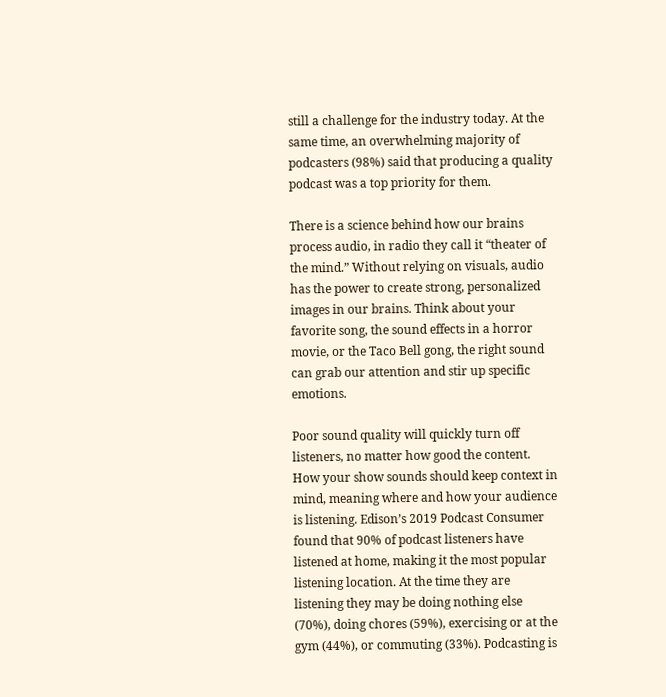still a challenge for the industry today. At the same time, an overwhelming majority of podcasters (98%) said that producing a quality podcast was a top priority for them.

There is a science behind how our brains process audio, in radio they call it “theater of the mind.” Without relying on visuals, audio has the power to create strong, personalized images in our brains. Think about your favorite song, the sound effects in a horror movie, or the Taco Bell gong, the right sound can grab our attention and stir up specific emotions.

Poor sound quality will quickly turn off listeners, no matter how good the content. How your show sounds should keep context in mind, meaning where and how your audience is listening. Edison’s 2019 Podcast Consumer found that 90% of podcast listeners have listened at home, making it the most popular listening location. At the time they are listening they may be doing nothing else (70%), doing chores (59%), exercising or at the gym (44%), or commuting (33%). Podcasting is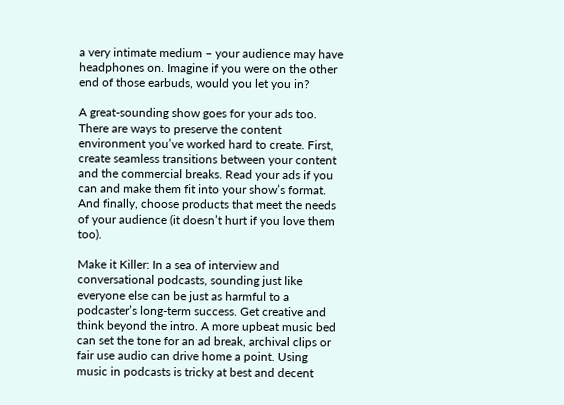a very intimate medium – your audience may have headphones on. Imagine if you were on the other end of those earbuds, would you let you in?

A great-sounding show goes for your ads too. There are ways to preserve the content environment you’ve worked hard to create. First, create seamless transitions between your content and the commercial breaks. Read your ads if you can and make them fit into your show’s format. And finally, choose products that meet the needs of your audience (it doesn’t hurt if you love them too).

Make it Killer: In a sea of interview and conversational podcasts, sounding just like everyone else can be just as harmful to a podcaster’s long-term success. Get creative and think beyond the intro. A more upbeat music bed can set the tone for an ad break, archival clips or fair use audio can drive home a point. Using music in podcasts is tricky at best and decent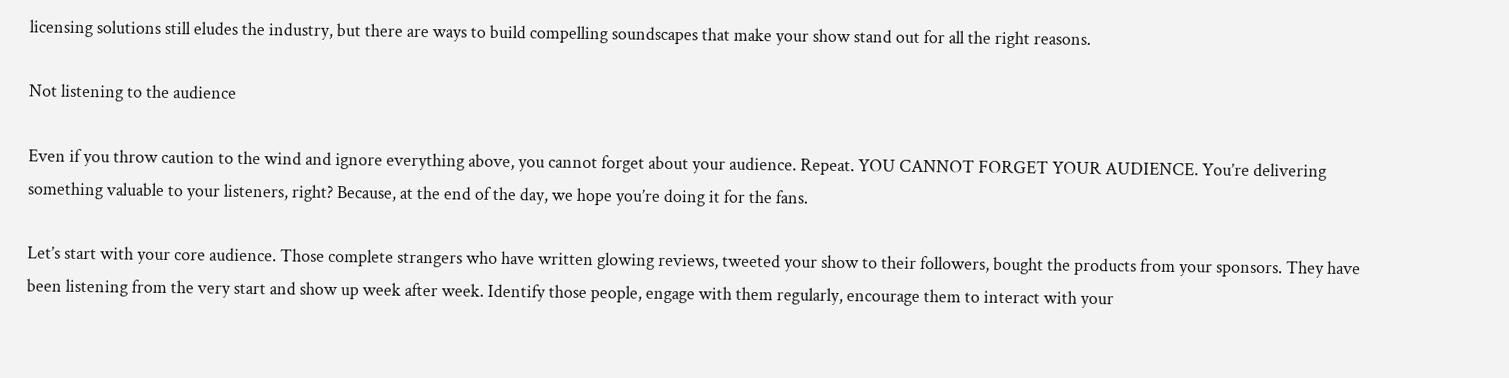licensing solutions still eludes the industry, but there are ways to build compelling soundscapes that make your show stand out for all the right reasons.

Not listening to the audience

Even if you throw caution to the wind and ignore everything above, you cannot forget about your audience. Repeat. YOU CANNOT FORGET YOUR AUDIENCE. You’re delivering something valuable to your listeners, right? Because, at the end of the day, we hope you’re doing it for the fans.

Let’s start with your core audience. Those complete strangers who have written glowing reviews, tweeted your show to their followers, bought the products from your sponsors. They have been listening from the very start and show up week after week. Identify those people, engage with them regularly, encourage them to interact with your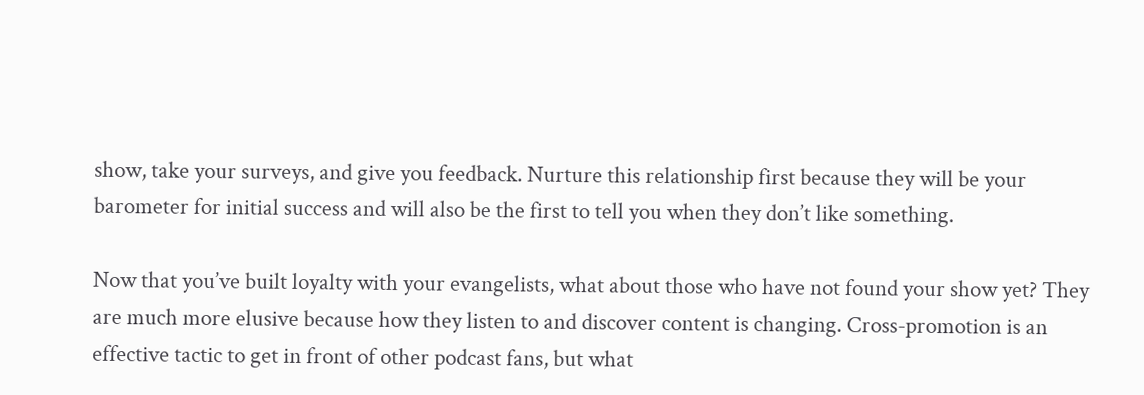show, take your surveys, and give you feedback. Nurture this relationship first because they will be your barometer for initial success and will also be the first to tell you when they don’t like something.

Now that you’ve built loyalty with your evangelists, what about those who have not found your show yet? They are much more elusive because how they listen to and discover content is changing. Cross-promotion is an effective tactic to get in front of other podcast fans, but what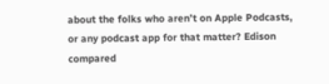about the folks who aren’t on Apple Podcasts, or any podcast app for that matter? Edison compared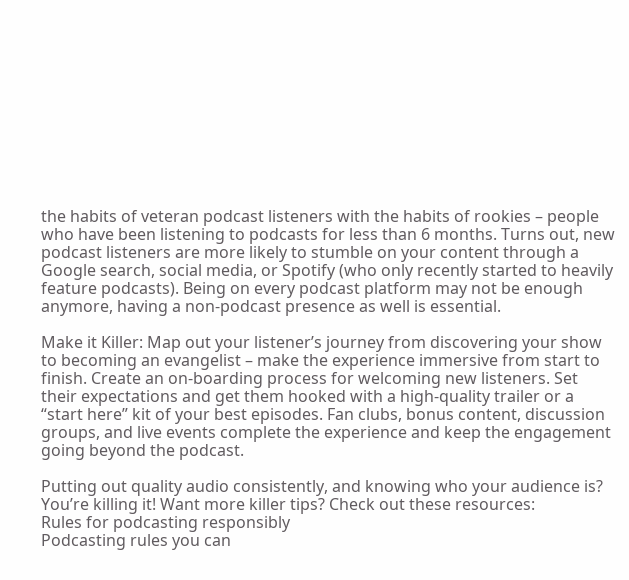the habits of veteran podcast listeners with the habits of rookies – people who have been listening to podcasts for less than 6 months. Turns out, new podcast listeners are more likely to stumble on your content through a Google search, social media, or Spotify (who only recently started to heavily feature podcasts). Being on every podcast platform may not be enough anymore, having a non-podcast presence as well is essential.

Make it Killer: Map out your listener’s journey from discovering your show to becoming an evangelist – make the experience immersive from start to finish. Create an on-boarding process for welcoming new listeners. Set their expectations and get them hooked with a high-quality trailer or a “start here” kit of your best episodes. Fan clubs, bonus content, discussion groups, and live events complete the experience and keep the engagement going beyond the podcast.

Putting out quality audio consistently, and knowing who your audience is? You’re killing it! Want more killer tips? Check out these resources:
Rules for podcasting responsibly
Podcasting rules you can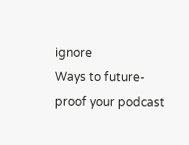ignore
Ways to future-proof your podcast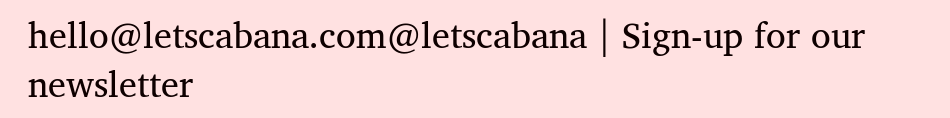hello@letscabana.com@letscabana | Sign-up for our newsletter